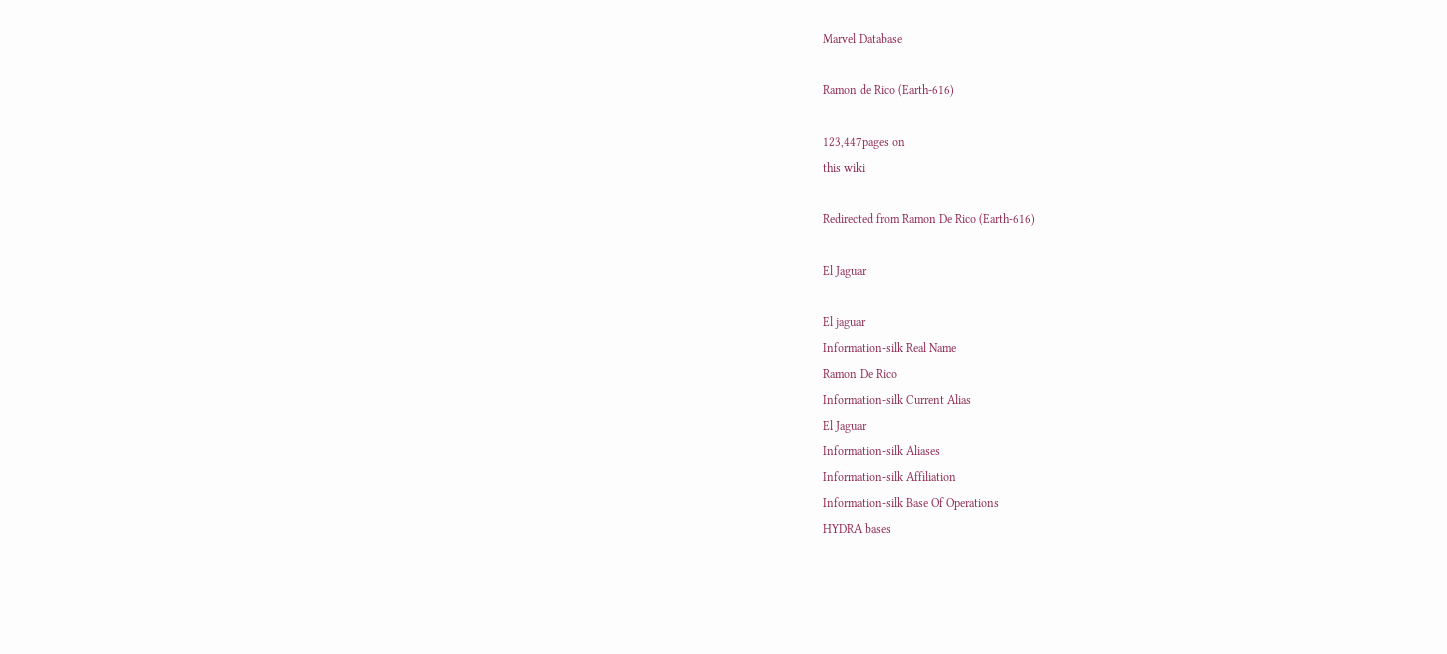Marvel Database

Ramon de Rico (Earth-616)

123,447pages on
this wiki

Redirected from Ramon De Rico (Earth-616)

El Jaguar

El jaguar
Information-silk Real Name
Ramon De Rico
Information-silk Current Alias
El Jaguar
Information-silk Aliases
Information-silk Affiliation
Information-silk Base Of Operations
HYDRA bases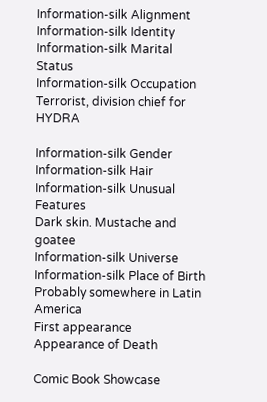Information-silk Alignment
Information-silk Identity
Information-silk Marital Status
Information-silk Occupation
Terrorist, division chief for HYDRA

Information-silk Gender
Information-silk Hair
Information-silk Unusual Features
Dark skin. Mustache and goatee
Information-silk Universe
Information-silk Place of Birth
Probably somewhere in Latin America
First appearance
Appearance of Death

Comic Book Showcase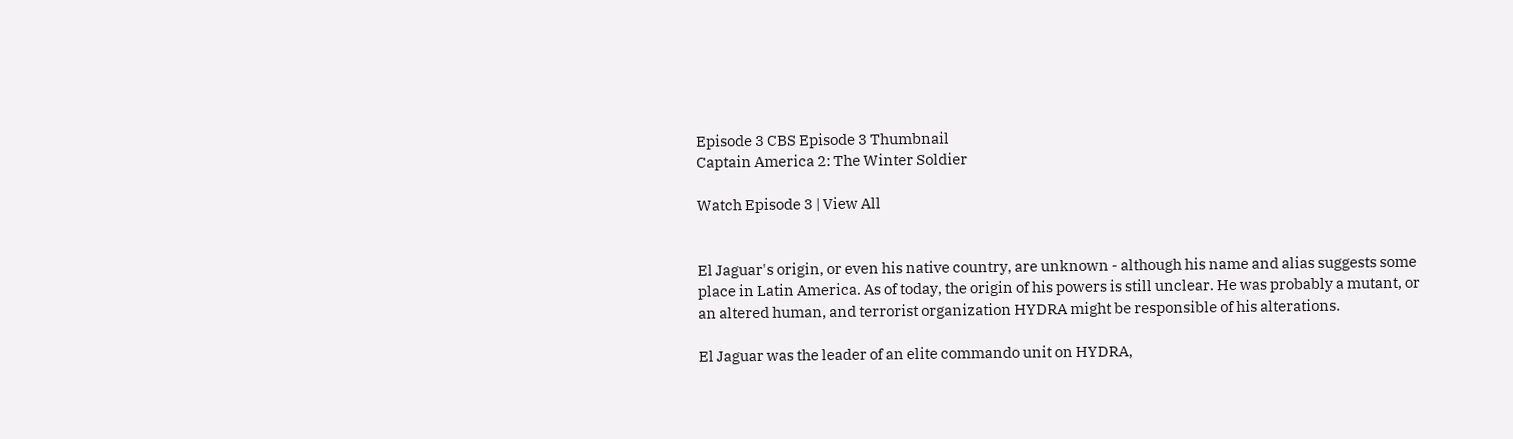Episode 3 CBS Episode 3 Thumbnail
Captain America 2: The Winter Soldier

Watch Episode 3 | View All


El Jaguar's origin, or even his native country, are unknown - although his name and alias suggests some place in Latin America. As of today, the origin of his powers is still unclear. He was probably a mutant, or an altered human, and terrorist organization HYDRA might be responsible of his alterations.

El Jaguar was the leader of an elite commando unit on HYDRA,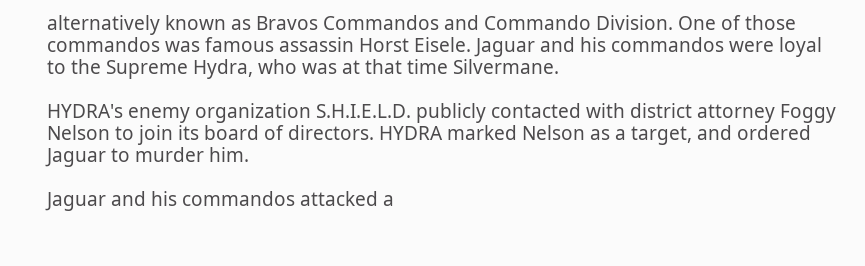alternatively known as Bravos Commandos and Commando Division. One of those commandos was famous assassin Horst Eisele. Jaguar and his commandos were loyal to the Supreme Hydra, who was at that time Silvermane.

HYDRA's enemy organization S.H.I.E.L.D. publicly contacted with district attorney Foggy Nelson to join its board of directors. HYDRA marked Nelson as a target, and ordered Jaguar to murder him.

Jaguar and his commandos attacked a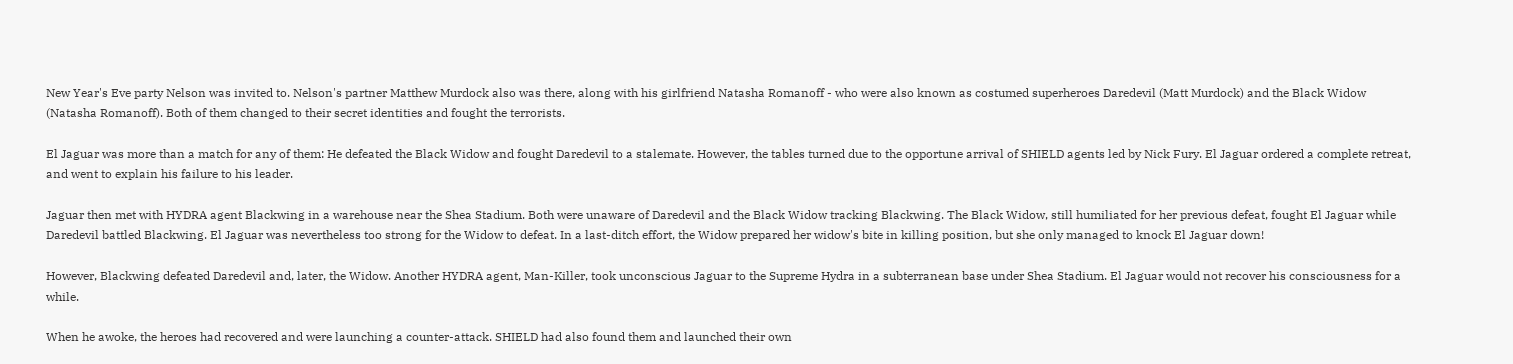New Year's Eve party Nelson was invited to. Nelson's partner Matthew Murdock also was there, along with his girlfriend Natasha Romanoff - who were also known as costumed superheroes Daredevil (Matt Murdock) and the Black Widow (Natasha Romanoff). Both of them changed to their secret identities and fought the terrorists.

El Jaguar was more than a match for any of them: He defeated the Black Widow and fought Daredevil to a stalemate. However, the tables turned due to the opportune arrival of SHIELD agents led by Nick Fury. El Jaguar ordered a complete retreat, and went to explain his failure to his leader.

Jaguar then met with HYDRA agent Blackwing in a warehouse near the Shea Stadium. Both were unaware of Daredevil and the Black Widow tracking Blackwing. The Black Widow, still humiliated for her previous defeat, fought El Jaguar while Daredevil battled Blackwing. El Jaguar was nevertheless too strong for the Widow to defeat. In a last-ditch effort, the Widow prepared her widow's bite in killing position, but she only managed to knock El Jaguar down!

However, Blackwing defeated Daredevil and, later, the Widow. Another HYDRA agent, Man-Killer, took unconscious Jaguar to the Supreme Hydra in a subterranean base under Shea Stadium. El Jaguar would not recover his consciousness for a while.

When he awoke, the heroes had recovered and were launching a counter-attack. SHIELD had also found them and launched their own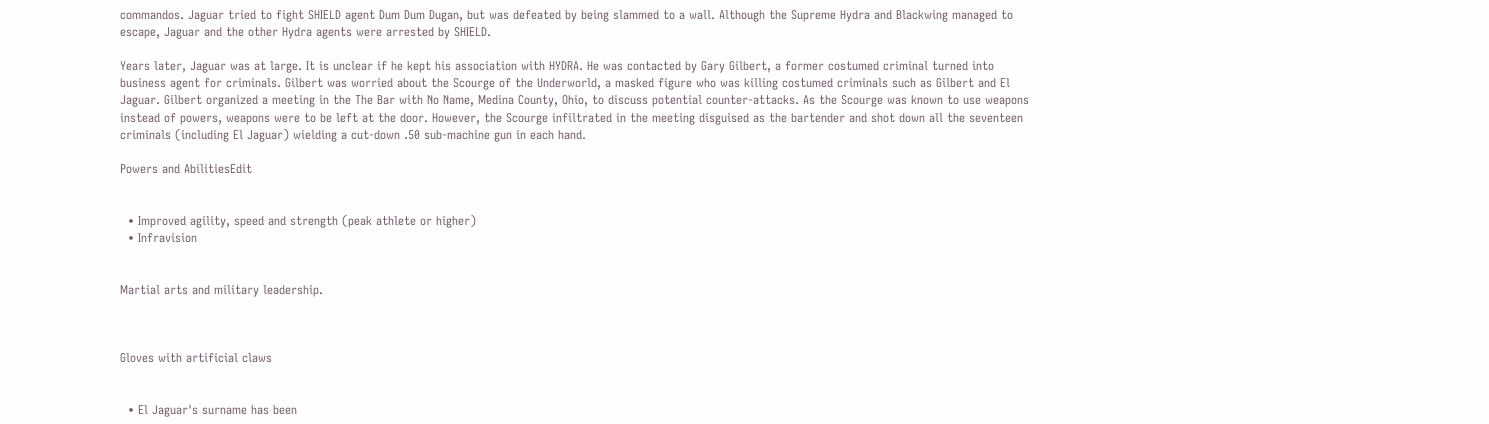commandos. Jaguar tried to fight SHIELD agent Dum Dum Dugan, but was defeated by being slammed to a wall. Although the Supreme Hydra and Blackwing managed to escape, Jaguar and the other Hydra agents were arrested by SHIELD.

Years later, Jaguar was at large. It is unclear if he kept his association with HYDRA. He was contacted by Gary Gilbert, a former costumed criminal turned into business agent for criminals. Gilbert was worried about the Scourge of the Underworld, a masked figure who was killing costumed criminals such as Gilbert and El Jaguar. Gilbert organized a meeting in the The Bar with No Name, Medina County, Ohio, to discuss potential counter-attacks. As the Scourge was known to use weapons instead of powers, weapons were to be left at the door. However, the Scourge infiltrated in the meeting disguised as the bartender and shot down all the seventeen criminals (including El Jaguar) wielding a cut-down .50 sub-machine gun in each hand.

Powers and AbilitiesEdit


  • Improved agility, speed and strength (peak athlete or higher)
  • Infravision


Martial arts and military leadership.



Gloves with artificial claws


  • El Jaguar's surname has been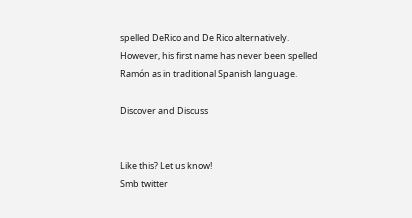spelled DeRico and De Rico alternatively. However, his first name has never been spelled Ramón as in traditional Spanish language.

Discover and Discuss


Like this? Let us know!
Smb twitter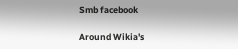Smb facebook

Around Wikia's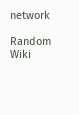network

Random Wiki